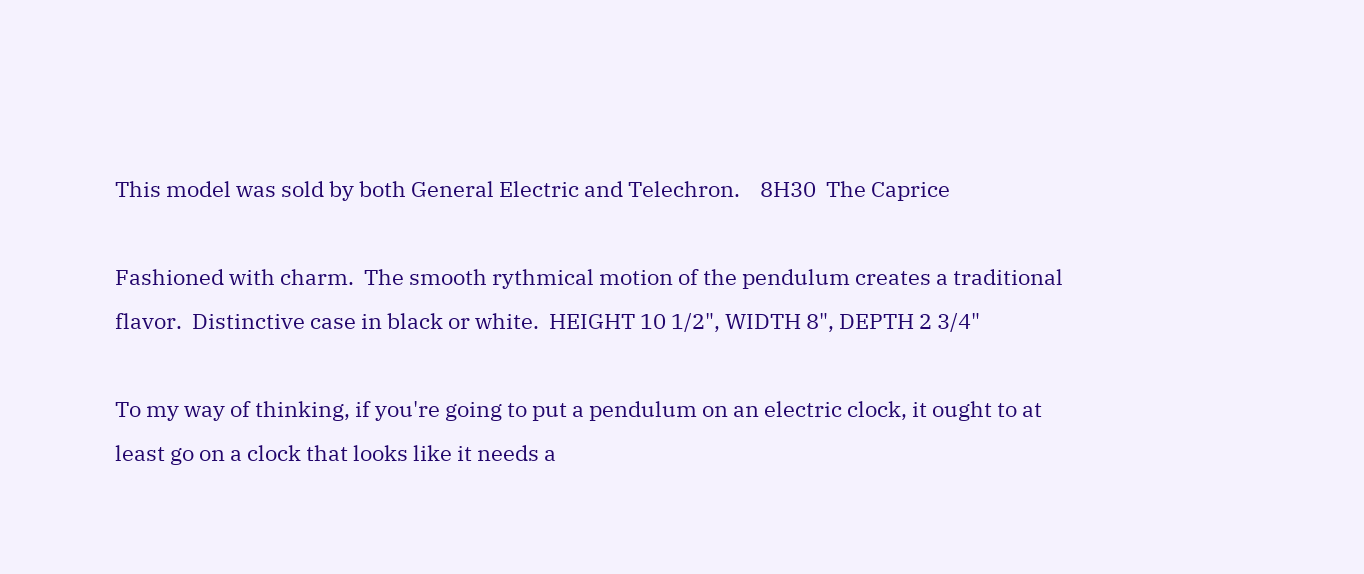This model was sold by both General Electric and Telechron.    8H30  The Caprice

Fashioned with charm.  The smooth rythmical motion of the pendulum creates a traditional flavor.  Distinctive case in black or white.  HEIGHT 10 1/2", WIDTH 8", DEPTH 2 3/4"

To my way of thinking, if you're going to put a pendulum on an electric clock, it ought to at least go on a clock that looks like it needs a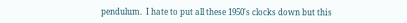pendulum.  I hate to put all these 1950's clocks down but this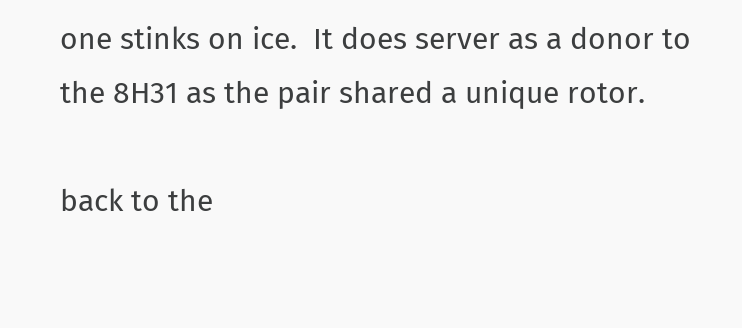one stinks on ice.  It does server as a donor to the 8H31 as the pair shared a unique rotor.

back to the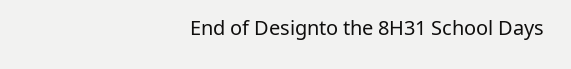End of Designto the 8H31 School Days